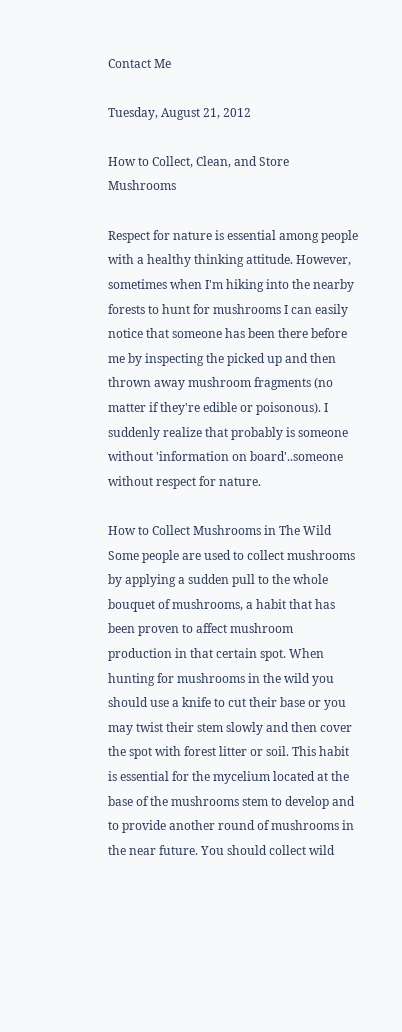Contact Me

Tuesday, August 21, 2012

How to Collect, Clean, and Store Mushrooms

Respect for nature is essential among people with a healthy thinking attitude. However, sometimes when I'm hiking into the nearby forests to hunt for mushrooms I can easily notice that someone has been there before me by inspecting the picked up and then thrown away mushroom fragments (no matter if they're edible or poisonous). I suddenly realize that probably is someone without 'information on board'..someone without respect for nature.

How to Collect Mushrooms in The Wild
Some people are used to collect mushrooms by applying a sudden pull to the whole bouquet of mushrooms, a habit that has been proven to affect mushroom production in that certain spot. When hunting for mushrooms in the wild you should use a knife to cut their base or you may twist their stem slowly and then cover the spot with forest litter or soil. This habit is essential for the mycelium located at the base of the mushrooms stem to develop and to provide another round of mushrooms in the near future. You should collect wild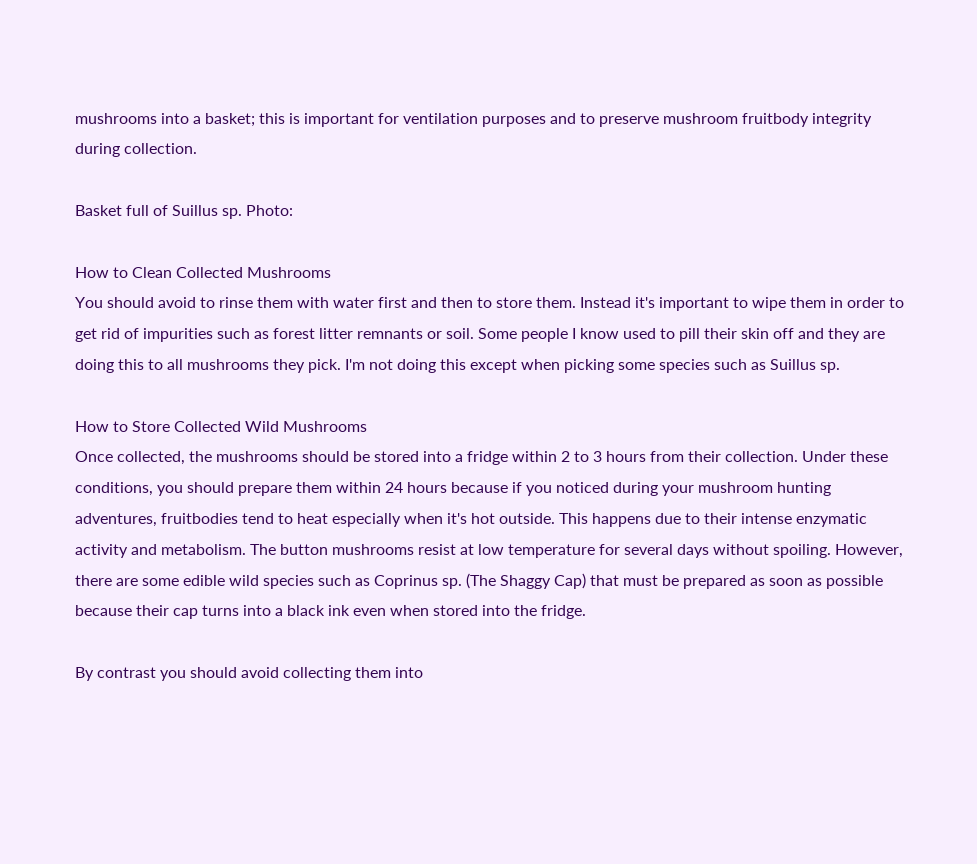mushrooms into a basket; this is important for ventilation purposes and to preserve mushroom fruitbody integrity during collection.

Basket full of Suillus sp. Photo:

How to Clean Collected Mushrooms
You should avoid to rinse them with water first and then to store them. Instead it's important to wipe them in order to get rid of impurities such as forest litter remnants or soil. Some people I know used to pill their skin off and they are doing this to all mushrooms they pick. I'm not doing this except when picking some species such as Suillus sp.

How to Store Collected Wild Mushrooms
Once collected, the mushrooms should be stored into a fridge within 2 to 3 hours from their collection. Under these conditions, you should prepare them within 24 hours because if you noticed during your mushroom hunting adventures, fruitbodies tend to heat especially when it's hot outside. This happens due to their intense enzymatic activity and metabolism. The button mushrooms resist at low temperature for several days without spoiling. However, there are some edible wild species such as Coprinus sp. (The Shaggy Cap) that must be prepared as soon as possible because their cap turns into a black ink even when stored into the fridge.

By contrast you should avoid collecting them into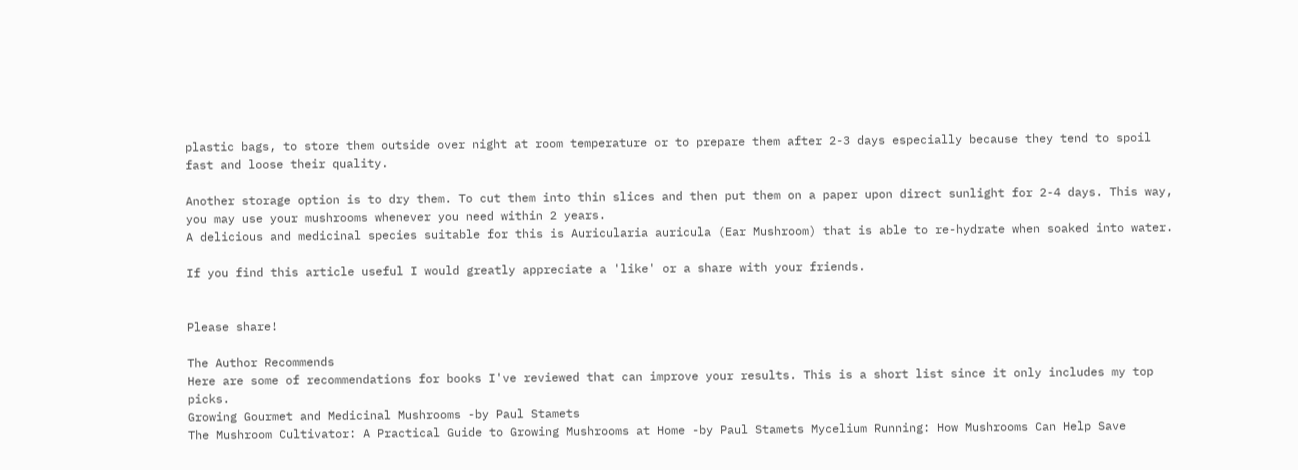plastic bags, to store them outside over night at room temperature or to prepare them after 2-3 days especially because they tend to spoil fast and loose their quality.

Another storage option is to dry them. To cut them into thin slices and then put them on a paper upon direct sunlight for 2-4 days. This way, you may use your mushrooms whenever you need within 2 years.
A delicious and medicinal species suitable for this is Auricularia auricula (Ear Mushroom) that is able to re-hydrate when soaked into water.

If you find this article useful I would greatly appreciate a 'like' or a share with your friends.


Please share!

The Author Recommends
Here are some of recommendations for books I've reviewed that can improve your results. This is a short list since it only includes my top picks.
Growing Gourmet and Medicinal Mushrooms -by Paul Stamets
The Mushroom Cultivator: A Practical Guide to Growing Mushrooms at Home -by Paul Stamets Mycelium Running: How Mushrooms Can Help Save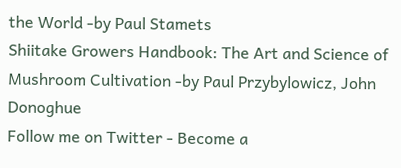the World -by Paul Stamets
Shiitake Growers Handbook: The Art and Science of Mushroom Cultivation -by Paul Przybylowicz, John Donoghue
Follow me on Twitter - Become a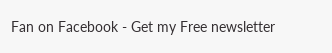Fan on Facebook - Get my Free newsletter